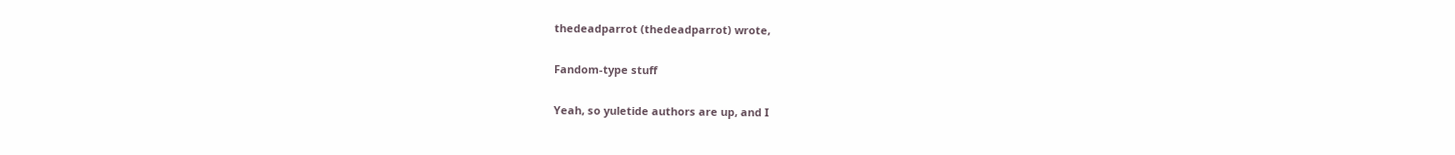thedeadparrot (thedeadparrot) wrote,

Fandom-type stuff

Yeah, so yuletide authors are up, and I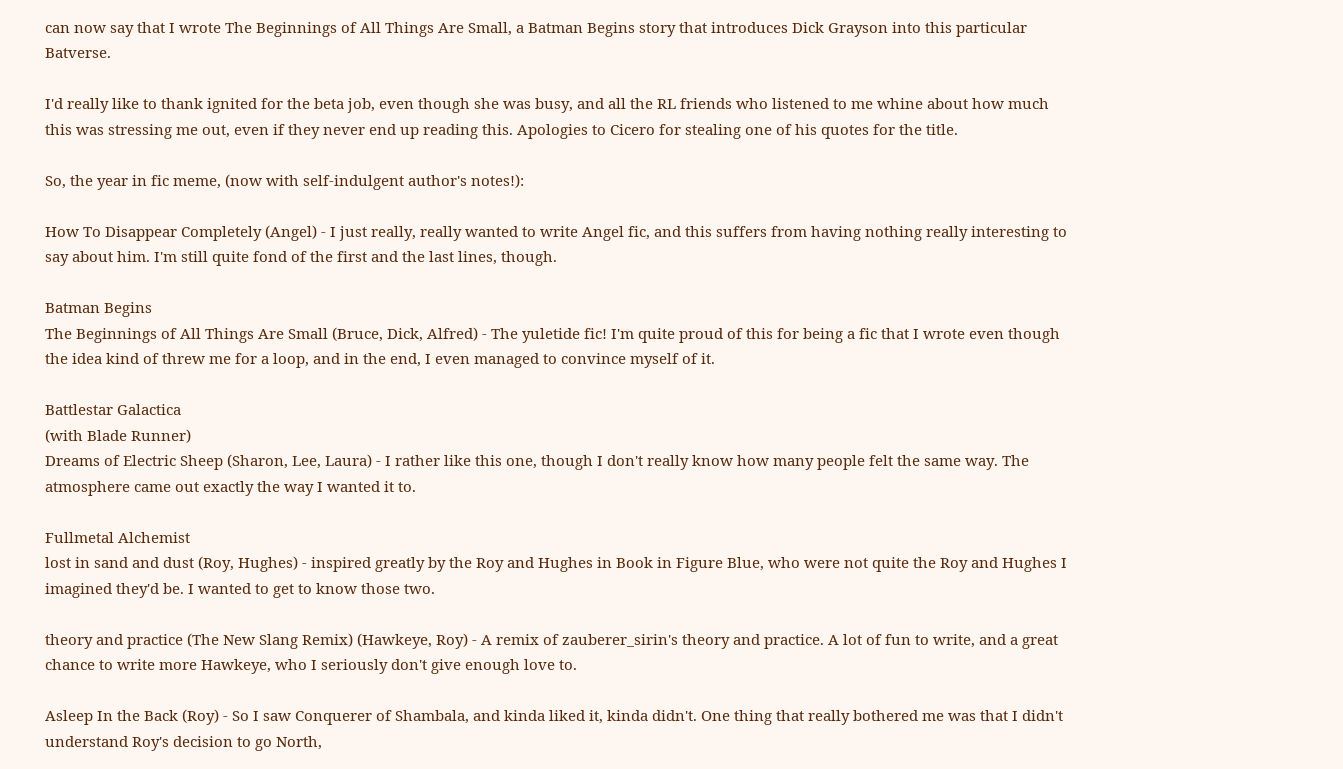can now say that I wrote The Beginnings of All Things Are Small, a Batman Begins story that introduces Dick Grayson into this particular Batverse.

I'd really like to thank ignited for the beta job, even though she was busy, and all the RL friends who listened to me whine about how much this was stressing me out, even if they never end up reading this. Apologies to Cicero for stealing one of his quotes for the title.

So, the year in fic meme, (now with self-indulgent author's notes!):

How To Disappear Completely (Angel) - I just really, really wanted to write Angel fic, and this suffers from having nothing really interesting to say about him. I'm still quite fond of the first and the last lines, though.

Batman Begins
The Beginnings of All Things Are Small (Bruce, Dick, Alfred) - The yuletide fic! I'm quite proud of this for being a fic that I wrote even though the idea kind of threw me for a loop, and in the end, I even managed to convince myself of it.

Battlestar Galactica
(with Blade Runner)
Dreams of Electric Sheep (Sharon, Lee, Laura) - I rather like this one, though I don't really know how many people felt the same way. The atmosphere came out exactly the way I wanted it to.

Fullmetal Alchemist
lost in sand and dust (Roy, Hughes) - inspired greatly by the Roy and Hughes in Book in Figure Blue, who were not quite the Roy and Hughes I imagined they'd be. I wanted to get to know those two.

theory and practice (The New Slang Remix) (Hawkeye, Roy) - A remix of zauberer_sirin's theory and practice. A lot of fun to write, and a great chance to write more Hawkeye, who I seriously don't give enough love to.

Asleep In the Back (Roy) - So I saw Conquerer of Shambala, and kinda liked it, kinda didn't. One thing that really bothered me was that I didn't understand Roy's decision to go North,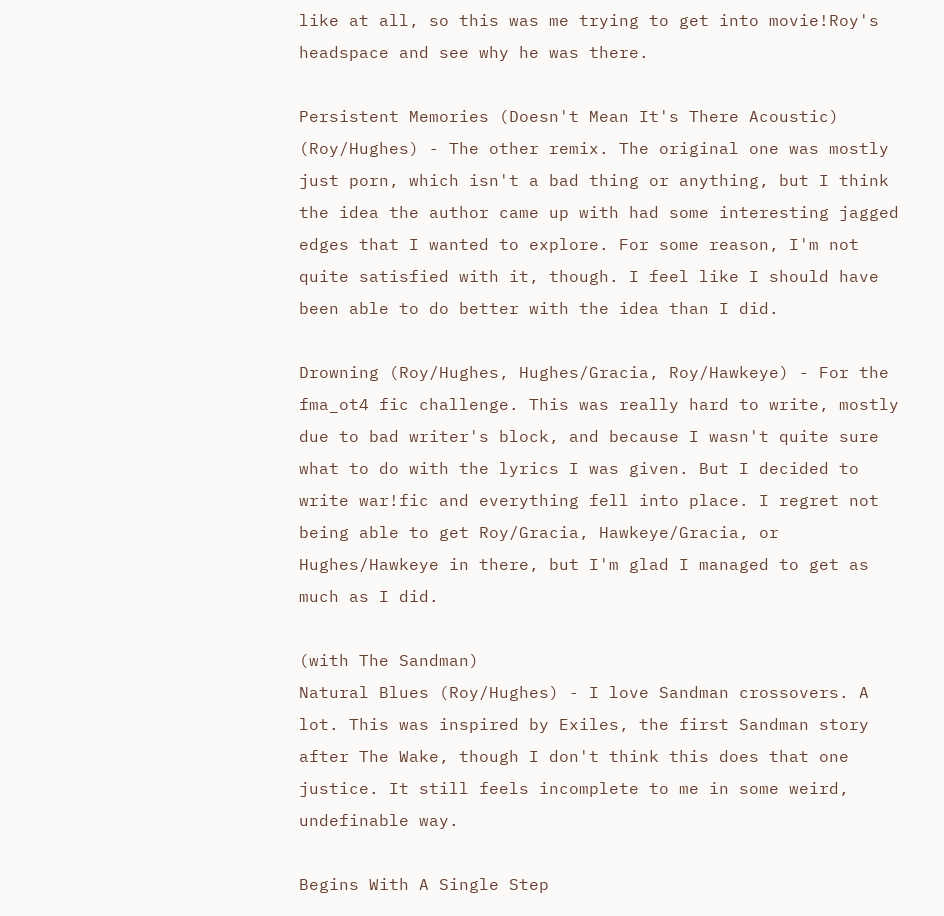like at all, so this was me trying to get into movie!Roy's headspace and see why he was there.

Persistent Memories (Doesn't Mean It's There Acoustic) (Roy/Hughes) - The other remix. The original one was mostly just porn, which isn't a bad thing or anything, but I think the idea the author came up with had some interesting jagged edges that I wanted to explore. For some reason, I'm not quite satisfied with it, though. I feel like I should have been able to do better with the idea than I did.

Drowning (Roy/Hughes, Hughes/Gracia, Roy/Hawkeye) - For the fma_ot4 fic challenge. This was really hard to write, mostly due to bad writer's block, and because I wasn't quite sure what to do with the lyrics I was given. But I decided to write war!fic and everything fell into place. I regret not being able to get Roy/Gracia, Hawkeye/Gracia, or Hughes/Hawkeye in there, but I'm glad I managed to get as much as I did.

(with The Sandman)
Natural Blues (Roy/Hughes) - I love Sandman crossovers. A lot. This was inspired by Exiles, the first Sandman story after The Wake, though I don't think this does that one justice. It still feels incomplete to me in some weird, undefinable way.

Begins With A Single Step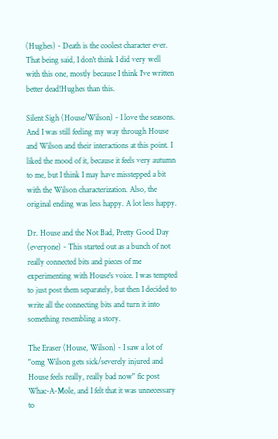(Hughes) - Death is the coolest character ever. That being said, I don't think I did very well with this one, mostly because I think I've written better dead!Hughes than this.

Silent Sigh (House/Wilson) - I love the seasons. And I was still feeling my way through House and Wilson and their interactions at this point. I liked the mood of it, because it feels very autumn to me, but I think I may have misstepped a bit with the Wilson characterization. Also, the original ending was less happy. A lot less happy.

Dr. House and the Not Bad, Pretty Good Day (everyone) - This started out as a bunch of not really connected bits and pieces of me experimenting with House's voice. I was tempted to just post them separately, but then I decided to write all the connecting bits and turn it into something resembling a story.

The Eraser (House, Wilson) - I saw a lot of "omg Wilson gets sick/severely injured and House feels really, really bad now" fic post Whac-A-Mole, and I felt that it was unnecessary to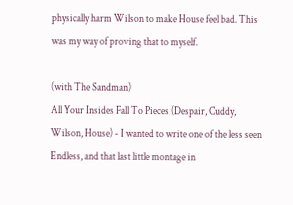physically harm Wilson to make House feel bad. This was my way of proving that to myself.

(with The Sandman)
All Your Insides Fall To Pieces (Despair, Cuddy, Wilson, House) - I wanted to write one of the less seen Endless, and that last little montage in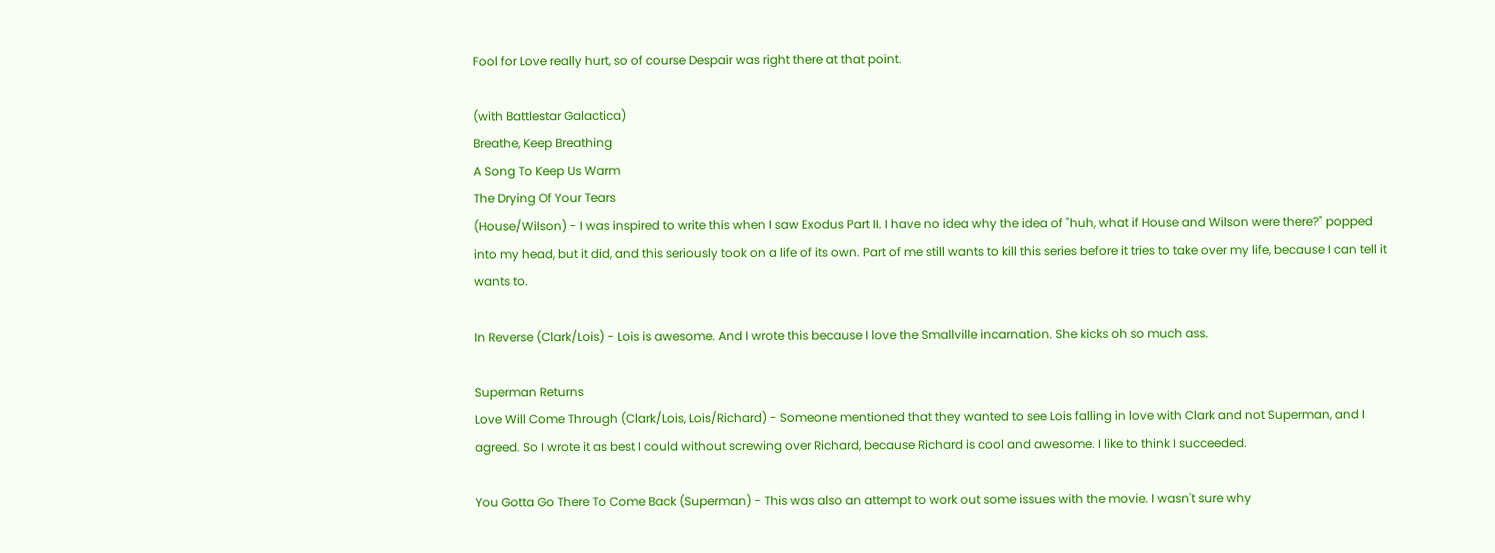Fool for Love really hurt, so of course Despair was right there at that point.

(with Battlestar Galactica)
Breathe, Keep Breathing
A Song To Keep Us Warm
The Drying Of Your Tears
(House/Wilson) - I was inspired to write this when I saw Exodus Part II. I have no idea why the idea of "huh, what if House and Wilson were there?" popped into my head, but it did, and this seriously took on a life of its own. Part of me still wants to kill this series before it tries to take over my life, because I can tell it wants to.

In Reverse (Clark/Lois) - Lois is awesome. And I wrote this because I love the Smallville incarnation. She kicks oh so much ass.

Superman Returns
Love Will Come Through (Clark/Lois, Lois/Richard) - Someone mentioned that they wanted to see Lois falling in love with Clark and not Superman, and I agreed. So I wrote it as best I could without screwing over Richard, because Richard is cool and awesome. I like to think I succeeded.

You Gotta Go There To Come Back (Superman) - This was also an attempt to work out some issues with the movie. I wasn't sure why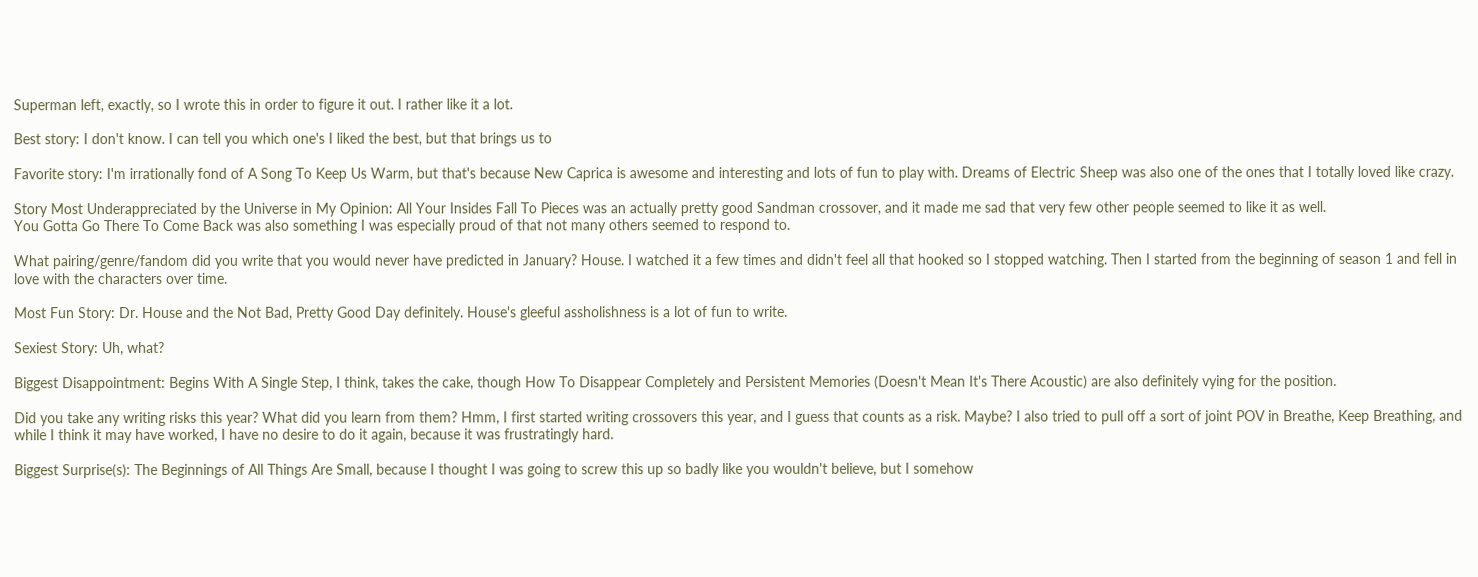Superman left, exactly, so I wrote this in order to figure it out. I rather like it a lot.

Best story: I don't know. I can tell you which one's I liked the best, but that brings us to

Favorite story: I'm irrationally fond of A Song To Keep Us Warm, but that's because New Caprica is awesome and interesting and lots of fun to play with. Dreams of Electric Sheep was also one of the ones that I totally loved like crazy.

Story Most Underappreciated by the Universe in My Opinion: All Your Insides Fall To Pieces was an actually pretty good Sandman crossover, and it made me sad that very few other people seemed to like it as well.
You Gotta Go There To Come Back was also something I was especially proud of that not many others seemed to respond to.

What pairing/genre/fandom did you write that you would never have predicted in January? House. I watched it a few times and didn't feel all that hooked so I stopped watching. Then I started from the beginning of season 1 and fell in love with the characters over time.

Most Fun Story: Dr. House and the Not Bad, Pretty Good Day definitely. House's gleeful assholishness is a lot of fun to write.

Sexiest Story: Uh, what?

Biggest Disappointment: Begins With A Single Step, I think, takes the cake, though How To Disappear Completely and Persistent Memories (Doesn't Mean It's There Acoustic) are also definitely vying for the position.

Did you take any writing risks this year? What did you learn from them? Hmm, I first started writing crossovers this year, and I guess that counts as a risk. Maybe? I also tried to pull off a sort of joint POV in Breathe, Keep Breathing, and while I think it may have worked, I have no desire to do it again, because it was frustratingly hard.

Biggest Surprise(s): The Beginnings of All Things Are Small, because I thought I was going to screw this up so badly like you wouldn't believe, but I somehow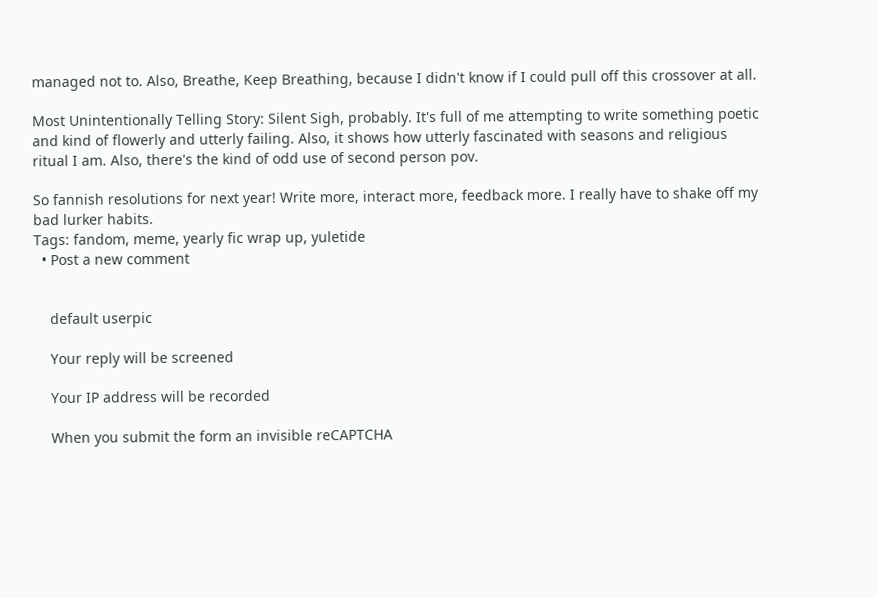managed not to. Also, Breathe, Keep Breathing, because I didn't know if I could pull off this crossover at all.

Most Unintentionally Telling Story: Silent Sigh, probably. It's full of me attempting to write something poetic and kind of flowerly and utterly failing. Also, it shows how utterly fascinated with seasons and religious ritual I am. Also, there's the kind of odd use of second person pov.

So fannish resolutions for next year! Write more, interact more, feedback more. I really have to shake off my bad lurker habits.
Tags: fandom, meme, yearly fic wrap up, yuletide
  • Post a new comment


    default userpic

    Your reply will be screened

    Your IP address will be recorded

    When you submit the form an invisible reCAPTCHA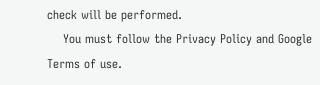check will be performed.
    You must follow the Privacy Policy and Google Terms of use.